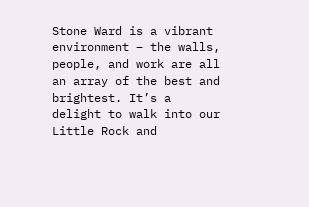Stone Ward is a vibrant environment – the walls, people, and work are all an array of the best and brightest. It’s a delight to walk into our Little Rock and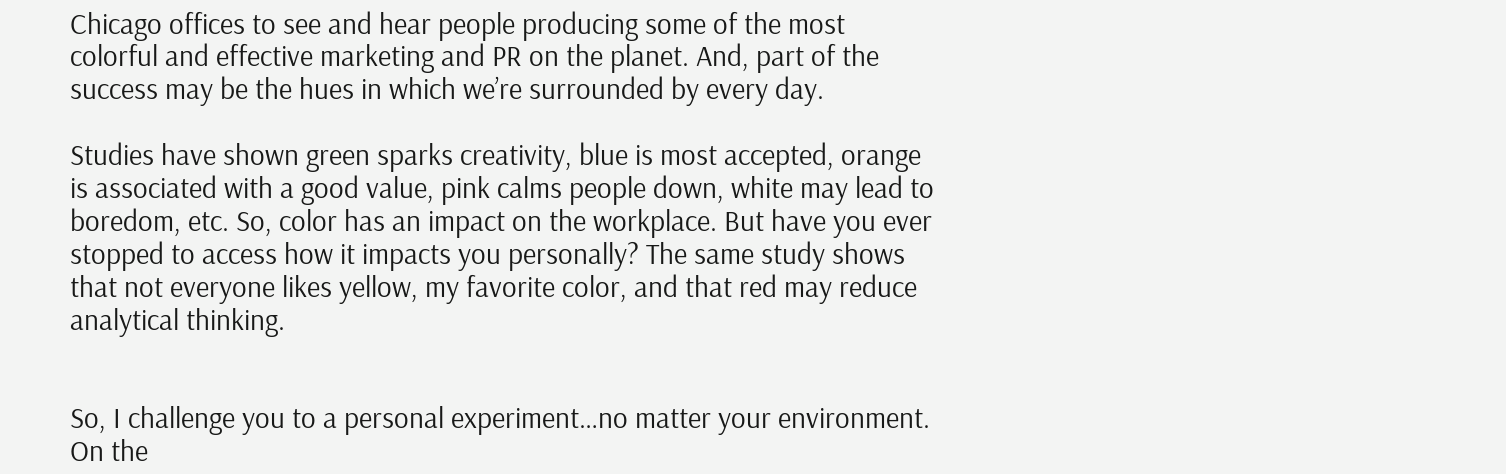Chicago offices to see and hear people producing some of the most colorful and effective marketing and PR on the planet. And, part of the success may be the hues in which we’re surrounded by every day.

Studies have shown green sparks creativity, blue is most accepted, orange is associated with a good value, pink calms people down, white may lead to boredom, etc. So, color has an impact on the workplace. But have you ever stopped to access how it impacts you personally? The same study shows that not everyone likes yellow, my favorite color, and that red may reduce analytical thinking.


So, I challenge you to a personal experiment…no matter your environment. On the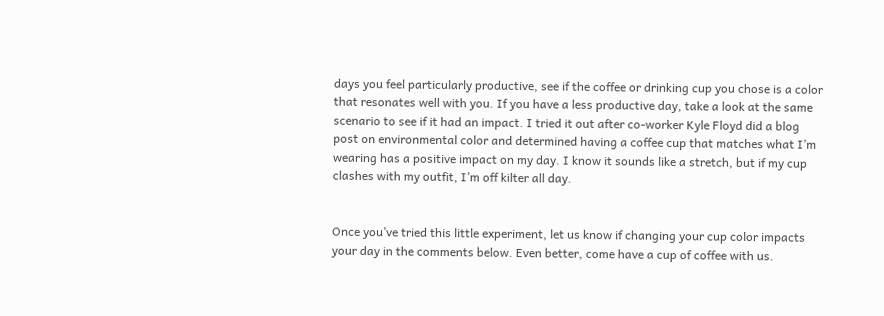days you feel particularly productive, see if the coffee or drinking cup you chose is a color that resonates well with you. If you have a less productive day, take a look at the same scenario to see if it had an impact. I tried it out after co-worker Kyle Floyd did a blog post on environmental color and determined having a coffee cup that matches what I’m wearing has a positive impact on my day. I know it sounds like a stretch, but if my cup clashes with my outfit, I’m off kilter all day.


Once you’ve tried this little experiment, let us know if changing your cup color impacts your day in the comments below. Even better, come have a cup of coffee with us.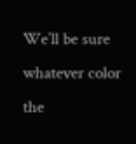We’ll be sure whatever color the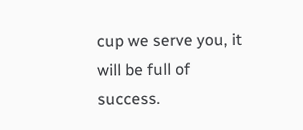cup we serve you, it will be full of success.